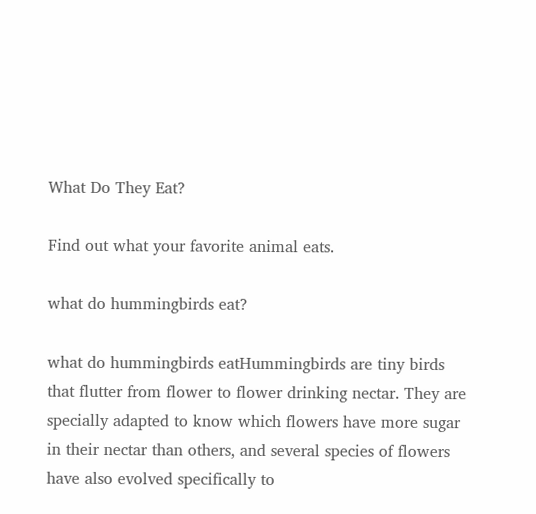What Do They Eat?

Find out what your favorite animal eats.

what do hummingbirds eat?

what do hummingbirds eatHummingbirds are tiny birds that flutter from flower to flower drinking nectar. They are specially adapted to know which flowers have more sugar in their nectar than others, and several species of flowers have also evolved specifically to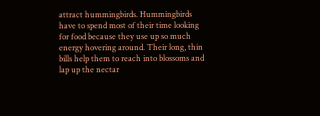attract hummingbirds. Hummingbirds have to spend most of their time looking for food because they use up so much energy hovering around. Their long, thin bills help them to reach into blossoms and lap up the nectar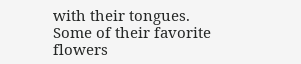with their tongues. Some of their favorite flowers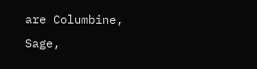are Columbine, Sage,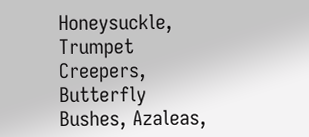Honeysuckle, Trumpet Creepers, Butterfly Bushes, Azaleas,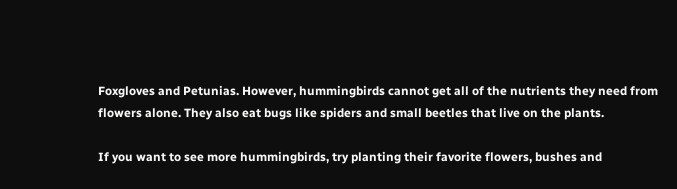Foxgloves and Petunias. However, hummingbirds cannot get all of the nutrients they need from flowers alone. They also eat bugs like spiders and small beetles that live on the plants.

If you want to see more hummingbirds, try planting their favorite flowers, bushes and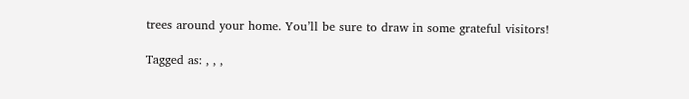trees around your home. You’ll be sure to draw in some grateful visitors!

Tagged as: , , ,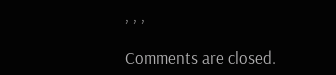, , ,

Comments are closed.